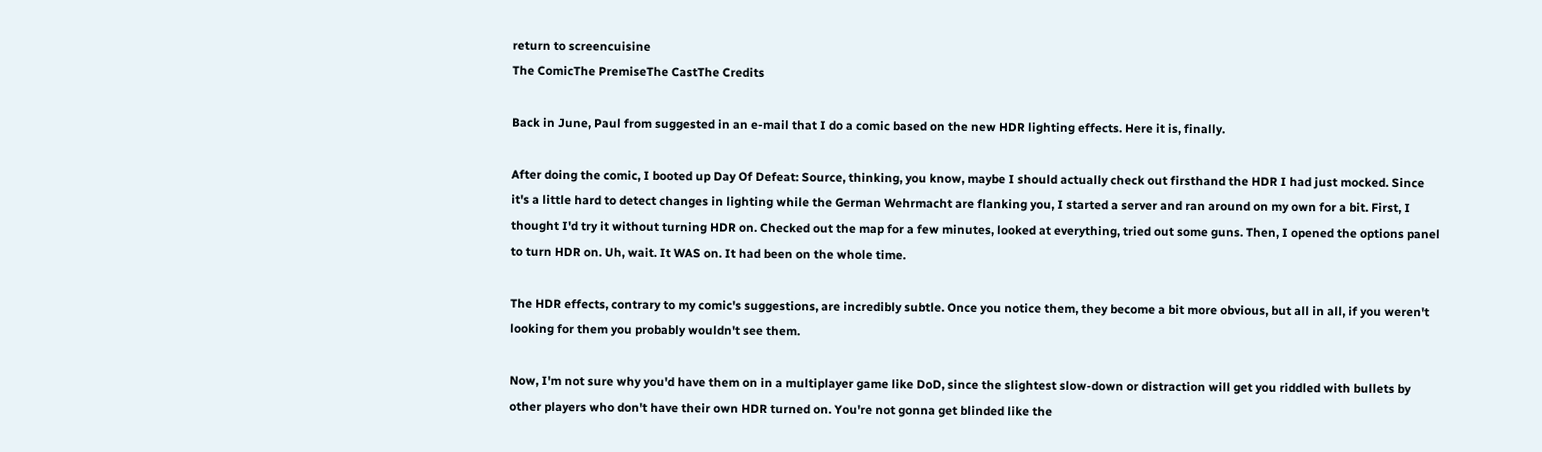return to screencuisine
The ComicThe PremiseThe CastThe Credits

Back in June, Paul from suggested in an e-mail that I do a comic based on the new HDR lighting effects. Here it is, finally.

After doing the comic, I booted up Day Of Defeat: Source, thinking, you know, maybe I should actually check out firsthand the HDR I had just mocked. Since it's a little hard to detect changes in lighting while the German Wehrmacht are flanking you, I started a server and ran around on my own for a bit. First, I thought I'd try it without turning HDR on. Checked out the map for a few minutes, looked at everything, tried out some guns. Then, I opened the options panel to turn HDR on. Uh, wait. It WAS on. It had been on the whole time.

The HDR effects, contrary to my comic's suggestions, are incredibly subtle. Once you notice them, they become a bit more obvious, but all in all, if you weren't looking for them you probably wouldn't see them.

Now, I'm not sure why you'd have them on in a multiplayer game like DoD, since the slightest slow-down or distraction will get you riddled with bullets by other players who don't have their own HDR turned on. You're not gonna get blinded like the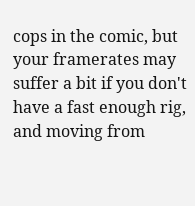cops in the comic, but your framerates may suffer a bit if you don't have a fast enough rig, and moving from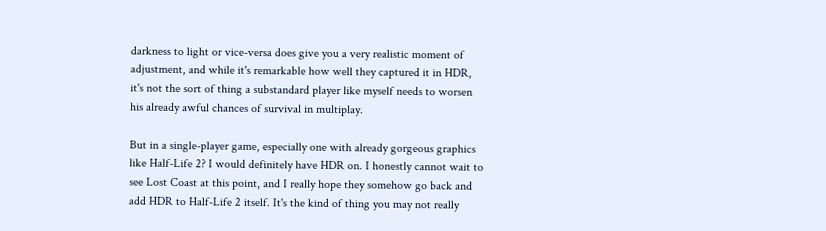darkness to light or vice-versa does give you a very realistic moment of adjustment, and while it's remarkable how well they captured it in HDR, it's not the sort of thing a substandard player like myself needs to worsen his already awful chances of survival in multiplay.

But in a single-player game, especially one with already gorgeous graphics like Half-Life 2? I would definitely have HDR on. I honestly cannot wait to see Lost Coast at this point, and I really hope they somehow go back and add HDR to Half-Life 2 itself. It's the kind of thing you may not really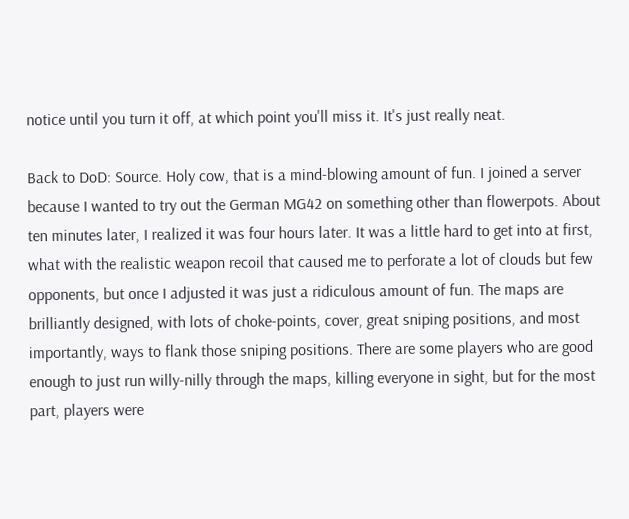notice until you turn it off, at which point you'll miss it. It's just really neat.

Back to DoD: Source. Holy cow, that is a mind-blowing amount of fun. I joined a server because I wanted to try out the German MG42 on something other than flowerpots. About ten minutes later, I realized it was four hours later. It was a little hard to get into at first, what with the realistic weapon recoil that caused me to perforate a lot of clouds but few opponents, but once I adjusted it was just a ridiculous amount of fun. The maps are brilliantly designed, with lots of choke-points, cover, great sniping positions, and most importantly, ways to flank those sniping positions. There are some players who are good enough to just run willy-nilly through the maps, killing everyone in sight, but for the most part, players were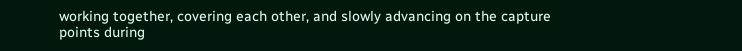working together, covering each other, and slowly advancing on the capture points during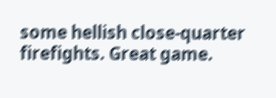some hellish close-quarter firefights. Great game.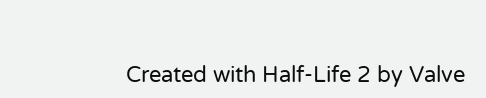Created with Half-Life 2 by Valve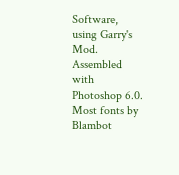Software, using Garry's Mod.
Assembled with Photoshop 6.0. Most fonts by Blambot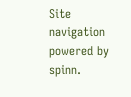Site navigation powered by spinn.